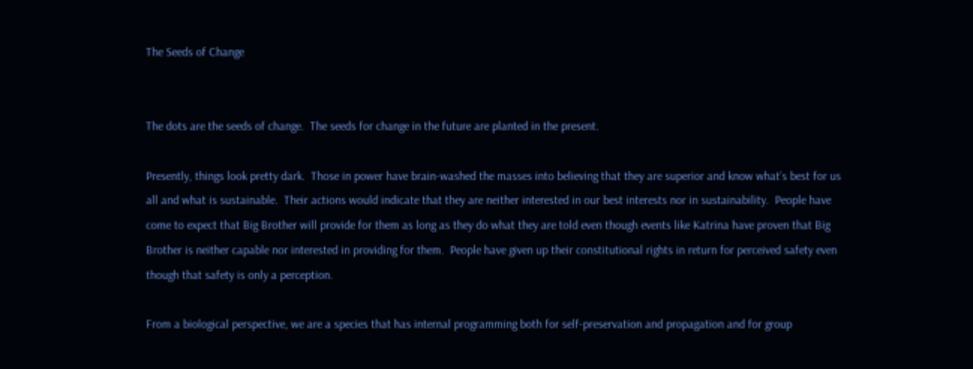The Seeds of Change


The dots are the seeds of change.  The seeds for change in the future are planted in the present.

Presently, things look pretty dark.  Those in power have brain-washed the masses into believing that they are superior and know what’s best for us all and what is sustainable.  Their actions would indicate that they are neither interested in our best interests nor in sustainability.  People have come to expect that Big Brother will provide for them as long as they do what they are told even though events like Katrina have proven that Big Brother is neither capable nor interested in providing for them.  People have given up their constitutional rights in return for perceived safety even though that safety is only a perception.

From a biological perspective, we are a species that has internal programming both for self-preservation and propagation and for group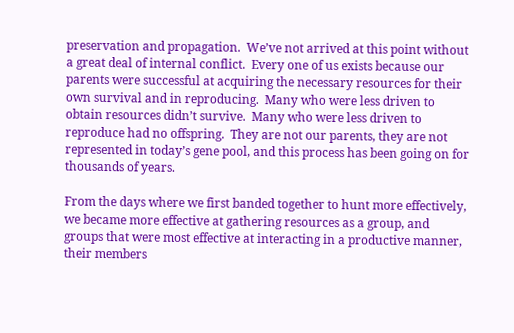preservation and propagation.  We’ve not arrived at this point without a great deal of internal conflict.  Every one of us exists because our parents were successful at acquiring the necessary resources for their own survival and in reproducing.  Many who were less driven to obtain resources didn’t survive.  Many who were less driven to reproduce had no offspring.  They are not our parents, they are not represented in today’s gene pool, and this process has been going on for thousands of years.

From the days where we first banded together to hunt more effectively, we became more effective at gathering resources as a group, and groups that were most effective at interacting in a productive manner, their members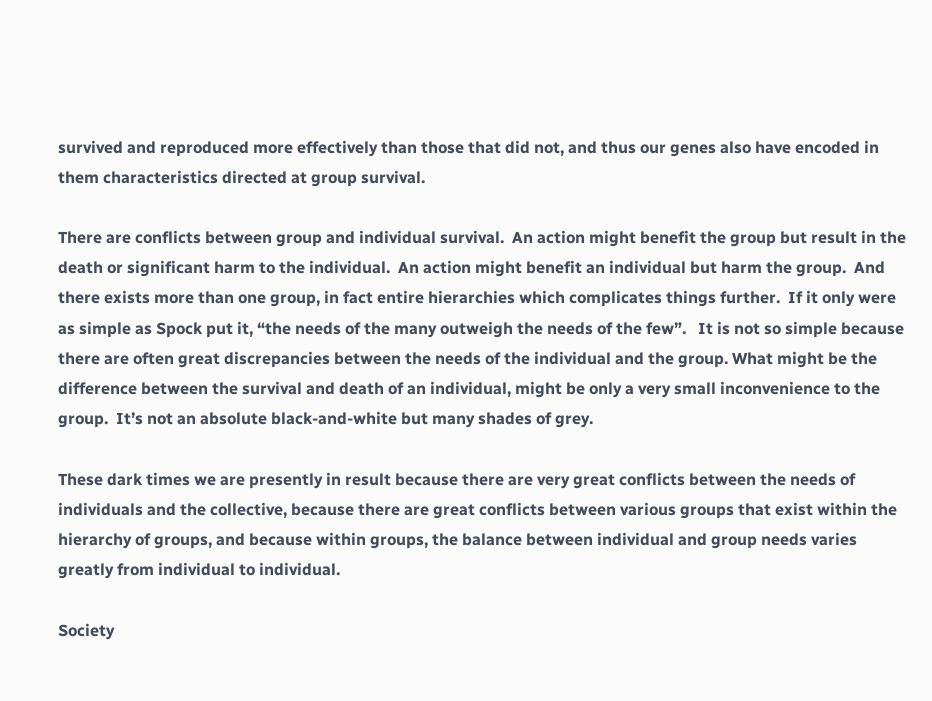survived and reproduced more effectively than those that did not, and thus our genes also have encoded in them characteristics directed at group survival.

There are conflicts between group and individual survival.  An action might benefit the group but result in the death or significant harm to the individual.  An action might benefit an individual but harm the group.  And there exists more than one group, in fact entire hierarchies which complicates things further.  If it only were as simple as Spock put it, “the needs of the many outweigh the needs of the few”.   It is not so simple because there are often great discrepancies between the needs of the individual and the group. What might be the difference between the survival and death of an individual, might be only a very small inconvenience to the group.  It’s not an absolute black-and-white but many shades of grey.

These dark times we are presently in result because there are very great conflicts between the needs of individuals and the collective, because there are great conflicts between various groups that exist within the hierarchy of groups, and because within groups, the balance between individual and group needs varies greatly from individual to individual.

Society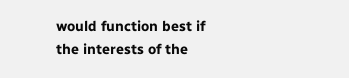would function best if the interests of the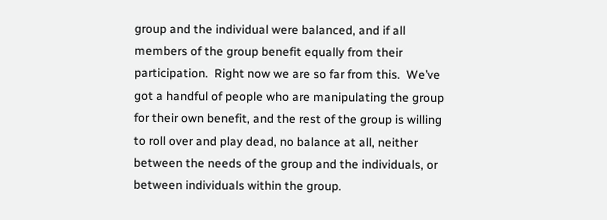group and the individual were balanced, and if all members of the group benefit equally from their participation.  Right now we are so far from this.  We’ve got a handful of people who are manipulating the group for their own benefit, and the rest of the group is willing to roll over and play dead, no balance at all, neither between the needs of the group and the individuals, or between individuals within the group.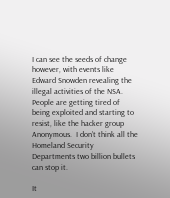I can see the seeds of change however, with events like Edward Snowden revealing the illegal activities of the NSA.  People are getting tired of being exploited and starting to resist, like the hacker group Anonymous.  I don’t think all the Homeland Security Departments two billion bullets can stop it.

It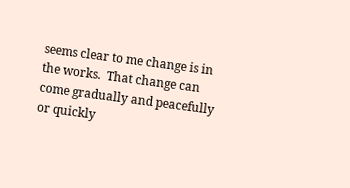seems clear to me change is in the works.  That change can come gradually and peacefully or quickly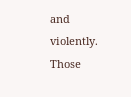and violently.  Those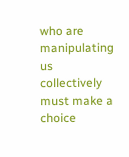who are manipulating us collectively must make a choice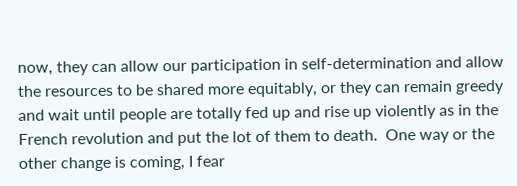now, they can allow our participation in self-determination and allow the resources to be shared more equitably, or they can remain greedy and wait until people are totally fed up and rise up violently as in the French revolution and put the lot of them to death.  One way or the other change is coming, I fear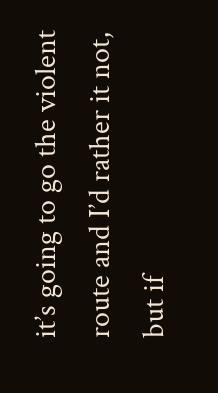it’s going to go the violent route and I’d rather it not, but if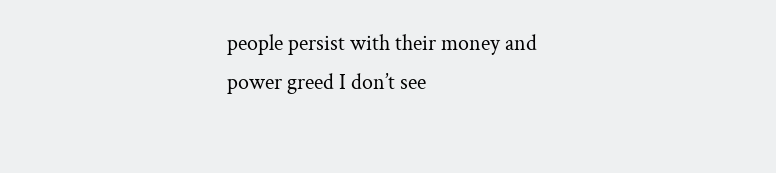people persist with their money and power greed I don’t see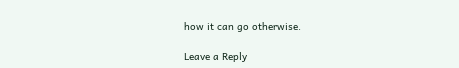how it can go otherwise.

Leave a Reply